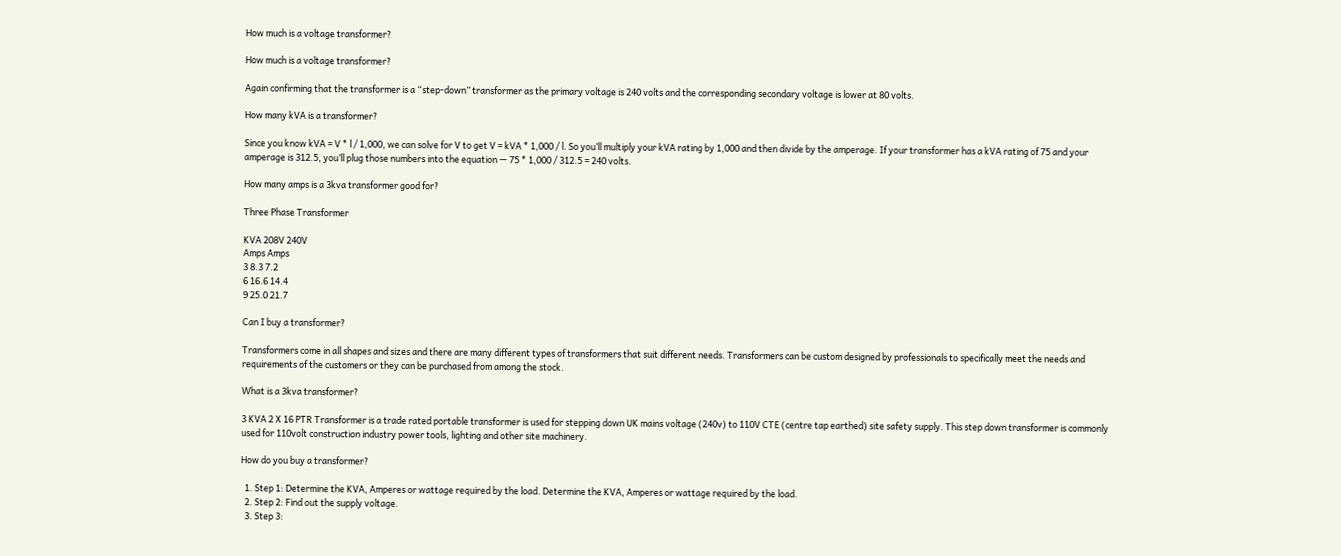How much is a voltage transformer?

How much is a voltage transformer?

Again confirming that the transformer is a “step-down” transformer as the primary voltage is 240 volts and the corresponding secondary voltage is lower at 80 volts.

How many kVA is a transformer?

Since you know kVA = V * l / 1,000, we can solve for V to get V = kVA * 1,000 / l. So you’ll multiply your kVA rating by 1,000 and then divide by the amperage. If your transformer has a kVA rating of 75 and your amperage is 312.5, you’ll plug those numbers into the equation — 75 * 1,000 / 312.5 = 240 volts.

How many amps is a 3kva transformer good for?

Three Phase Transformer

KVA 208V 240V
Amps Amps
3 8.3 7.2
6 16.6 14.4
9 25.0 21.7

Can I buy a transformer?

Transformers come in all shapes and sizes and there are many different types of transformers that suit different needs. Transformers can be custom designed by professionals to specifically meet the needs and requirements of the customers or they can be purchased from among the stock.

What is a 3kva transformer?

3 KVA 2 X 16 PTR Transformer is a trade rated portable transformer is used for stepping down UK mains voltage (240v) to 110V CTE (centre tap earthed) site safety supply. This step down transformer is commonly used for 110volt construction industry power tools, lighting and other site machinery.

How do you buy a transformer?

  1. Step 1: Determine the KVA, Amperes or wattage required by the load. Determine the KVA, Amperes or wattage required by the load.
  2. Step 2: Find out the supply voltage.
  3. Step 3: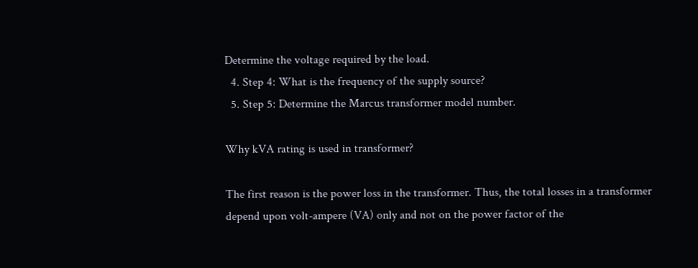Determine the voltage required by the load.
  4. Step 4: What is the frequency of the supply source?
  5. Step 5: Determine the Marcus transformer model number.

Why kVA rating is used in transformer?

The first reason is the power loss in the transformer. Thus, the total losses in a transformer depend upon volt-ampere (VA) only and not on the power factor of the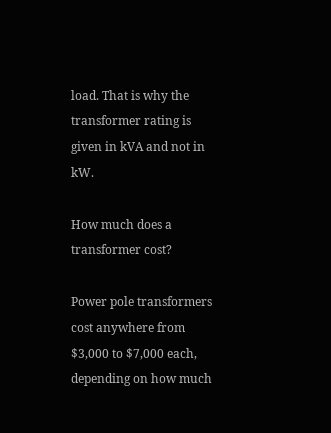load. That is why the transformer rating is given in kVA and not in kW.

How much does a transformer cost?

Power pole transformers cost anywhere from $3,000 to $7,000 each, depending on how much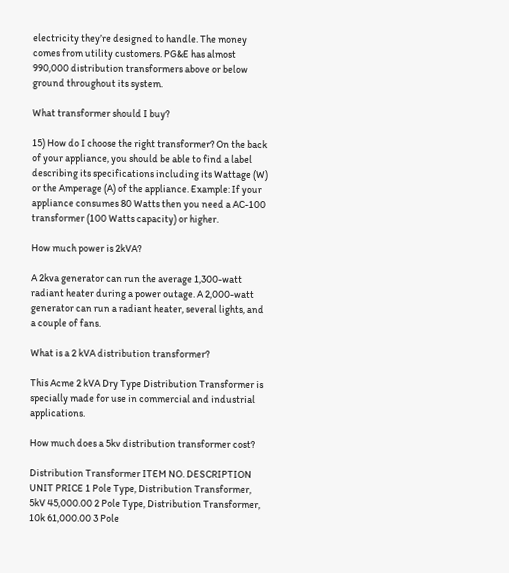electricity they’re designed to handle. The money comes from utility customers. PG&E has almost 990,000 distribution transformers above or below ground throughout its system.

What transformer should I buy?

15) How do I choose the right transformer? On the back of your appliance, you should be able to find a label describing its specifications including its Wattage (W) or the Amperage (A) of the appliance. Example: If your appliance consumes 80 Watts then you need a AC-100 transformer (100 Watts capacity) or higher.

How much power is 2kVA?

A 2kva generator can run the average 1,300-watt radiant heater during a power outage. A 2,000-watt generator can run a radiant heater, several lights, and a couple of fans.

What is a 2 kVA distribution transformer?

This Acme 2 kVA Dry Type Distribution Transformer is specially made for use in commercial and industrial applications.

How much does a 5kv distribution transformer cost?

Distribution Transformer ITEM NO. DESCRIPTION UNIT PRICE 1 Pole Type, Distribution Transformer, 5kV 45,000.00 2 Pole Type, Distribution Transformer, 10k 61,000.00 3 Pole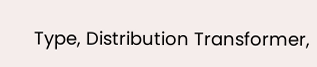Type, Distribution Transformer,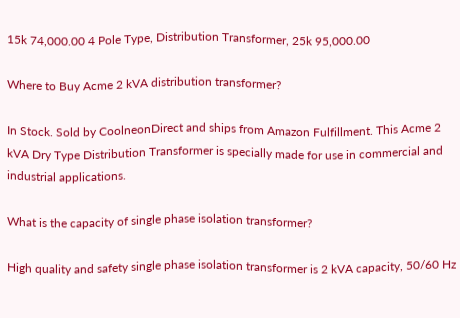15k 74,000.00 4 Pole Type, Distribution Transformer, 25k 95,000.00

Where to Buy Acme 2 kVA distribution transformer?

In Stock. Sold by CoolneonDirect and ships from Amazon Fulfillment. This Acme 2 kVA Dry Type Distribution Transformer is specially made for use in commercial and industrial applications.

What is the capacity of single phase isolation transformer?

High quality and safety single phase isolation transformer is 2 kVA capacity, 50/60 Hz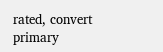rated, convert primary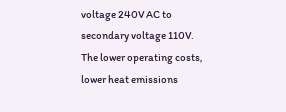voltage 240V AC to secondary voltage 110V. The lower operating costs, lower heat emissions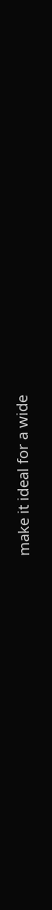make it ideal for a wide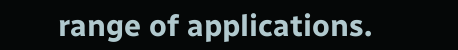range of applications.